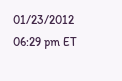01/23/2012 06:29 pm ET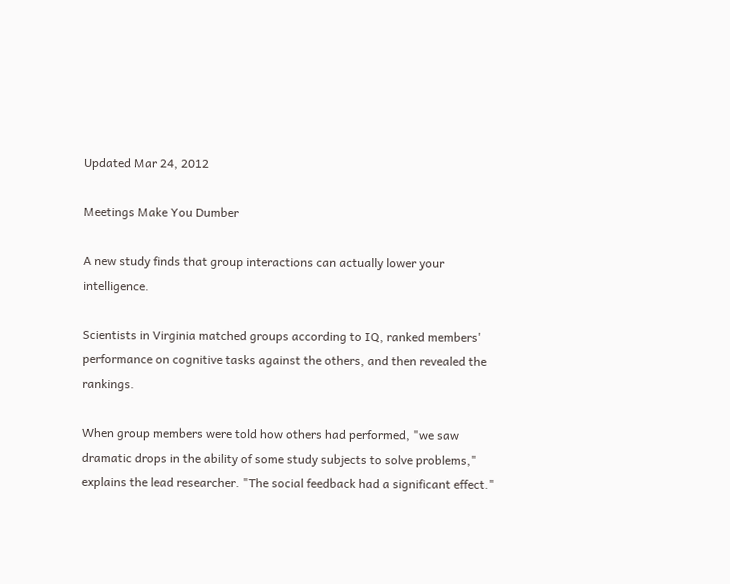Updated Mar 24, 2012

Meetings Make You Dumber

A new study finds that group interactions can actually lower your intelligence.

Scientists in Virginia matched groups according to IQ, ranked members' performance on cognitive tasks against the others, and then revealed the rankings.

When group members were told how others had performed, "we saw dramatic drops in the ability of some study subjects to solve problems," explains the lead researcher. "The social feedback had a significant effect."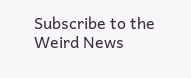Subscribe to the Weird News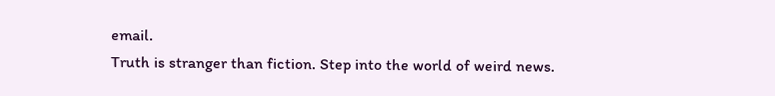email.
Truth is stranger than fiction. Step into the world of weird news.